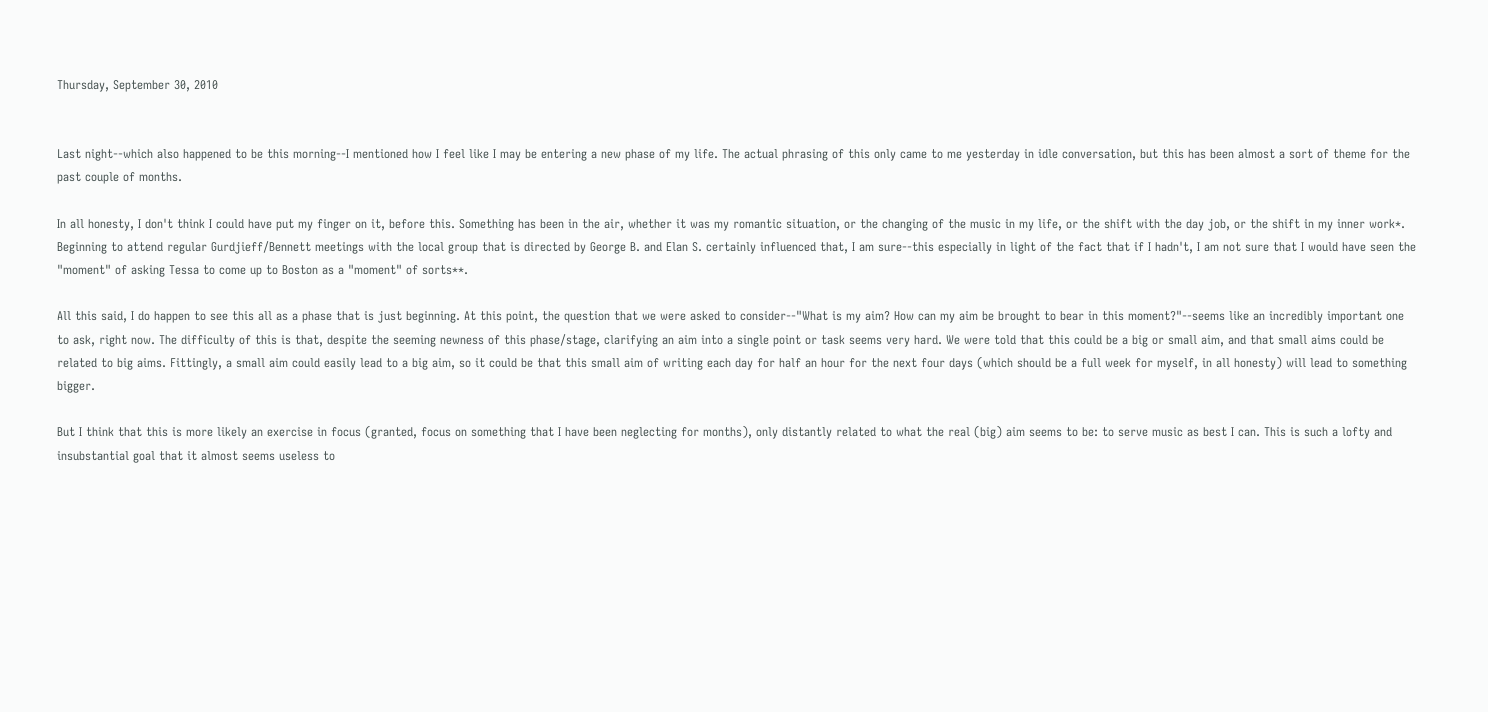Thursday, September 30, 2010


Last night--which also happened to be this morning--I mentioned how I feel like I may be entering a new phase of my life. The actual phrasing of this only came to me yesterday in idle conversation, but this has been almost a sort of theme for the past couple of months.

In all honesty, I don't think I could have put my finger on it, before this. Something has been in the air, whether it was my romantic situation, or the changing of the music in my life, or the shift with the day job, or the shift in my inner work*. Beginning to attend regular Gurdjieff/Bennett meetings with the local group that is directed by George B. and Elan S. certainly influenced that, I am sure--this especially in light of the fact that if I hadn't, I am not sure that I would have seen the "moment" of asking Tessa to come up to Boston as a "moment" of sorts**.

All this said, I do happen to see this all as a phase that is just beginning. At this point, the question that we were asked to consider--"What is my aim? How can my aim be brought to bear in this moment?"--seems like an incredibly important one to ask, right now. The difficulty of this is that, despite the seeming newness of this phase/stage, clarifying an aim into a single point or task seems very hard. We were told that this could be a big or small aim, and that small aims could be related to big aims. Fittingly, a small aim could easily lead to a big aim, so it could be that this small aim of writing each day for half an hour for the next four days (which should be a full week for myself, in all honesty) will lead to something bigger.

But I think that this is more likely an exercise in focus (granted, focus on something that I have been neglecting for months), only distantly related to what the real (big) aim seems to be: to serve music as best I can. This is such a lofty and insubstantial goal that it almost seems useless to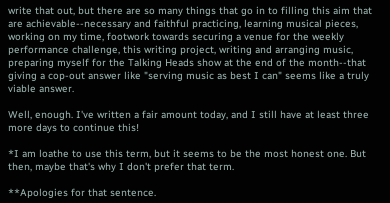write that out, but there are so many things that go in to filling this aim that are achievable--necessary and faithful practicing, learning musical pieces, working on my time, footwork towards securing a venue for the weekly performance challenge, this writing project, writing and arranging music, preparing myself for the Talking Heads show at the end of the month--that giving a cop-out answer like "serving music as best I can" seems like a truly viable answer.

Well, enough. I've written a fair amount today, and I still have at least three more days to continue this!

*I am loathe to use this term, but it seems to be the most honest one. But then, maybe that's why I don't prefer that term.

**Apologies for that sentence.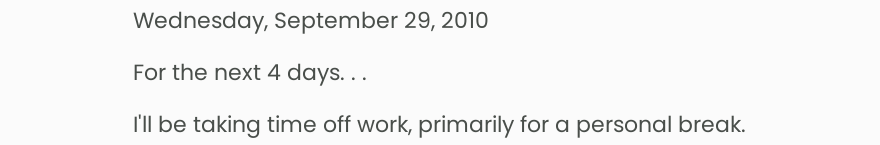Wednesday, September 29, 2010

For the next 4 days. . .

I'll be taking time off work, primarily for a personal break.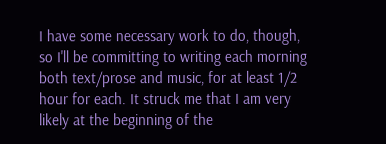I have some necessary work to do, though, so I'll be committing to writing each morning both text/prose and music, for at least 1/2 hour for each. It struck me that I am very likely at the beginning of the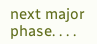next major phase. . . .